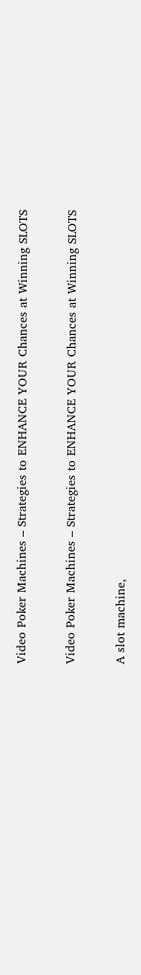Video Poker Machines – Strategies to ENHANCE YOUR Chances at Winning SLOTS

Video Poker Machines – Strategies to ENHANCE YOUR Chances at Winning SLOTS

A slot machine,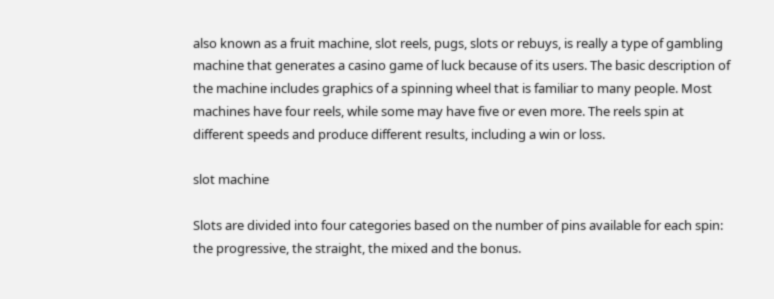also known as a fruit machine, slot reels, pugs, slots or rebuys, is really a type of gambling machine that generates a casino game of luck because of its users. The basic description of the machine includes graphics of a spinning wheel that is familiar to many people. Most machines have four reels, while some may have five or even more. The reels spin at different speeds and produce different results, including a win or loss.

slot machine

Slots are divided into four categories based on the number of pins available for each spin: the progressive, the straight, the mixed and the bonus.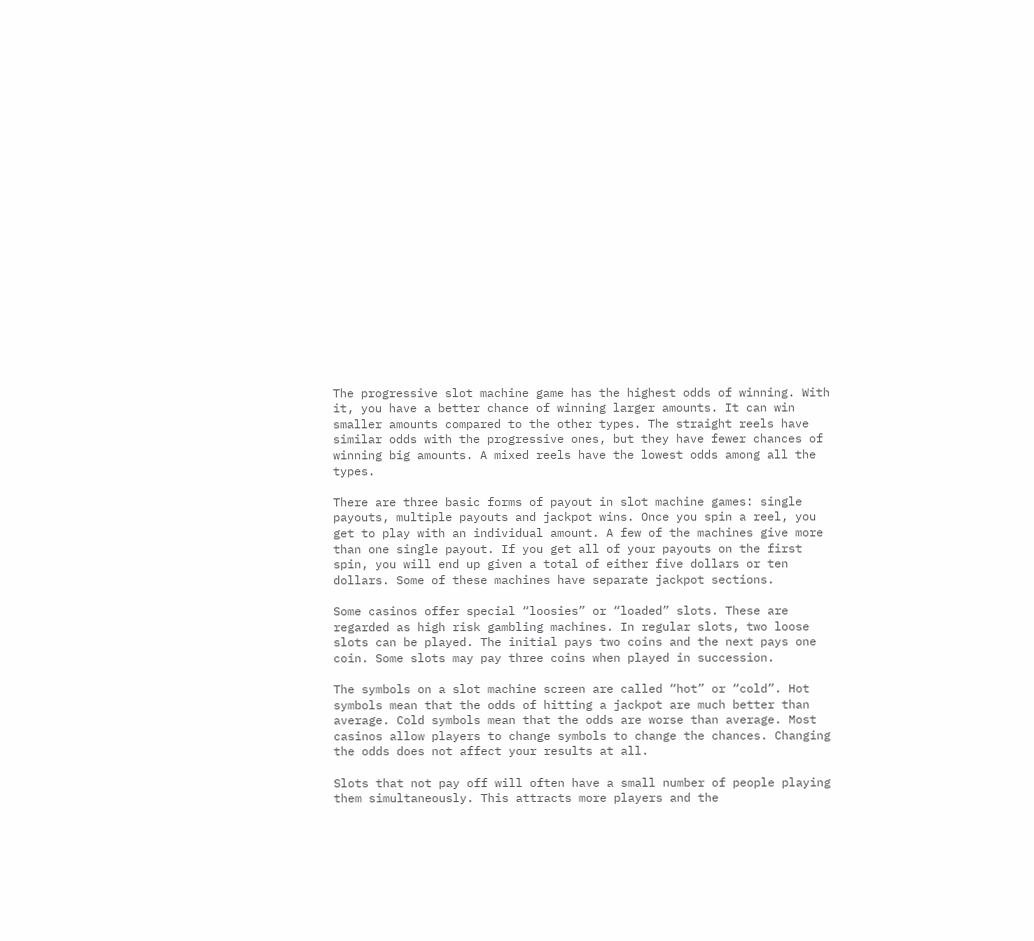The progressive slot machine game has the highest odds of winning. With it, you have a better chance of winning larger amounts. It can win smaller amounts compared to the other types. The straight reels have similar odds with the progressive ones, but they have fewer chances of winning big amounts. A mixed reels have the lowest odds among all the types.

There are three basic forms of payout in slot machine games: single payouts, multiple payouts and jackpot wins. Once you spin a reel, you get to play with an individual amount. A few of the machines give more than one single payout. If you get all of your payouts on the first spin, you will end up given a total of either five dollars or ten dollars. Some of these machines have separate jackpot sections.

Some casinos offer special “loosies” or “loaded” slots. These are regarded as high risk gambling machines. In regular slots, two loose slots can be played. The initial pays two coins and the next pays one coin. Some slots may pay three coins when played in succession.

The symbols on a slot machine screen are called “hot” or “cold”. Hot symbols mean that the odds of hitting a jackpot are much better than average. Cold symbols mean that the odds are worse than average. Most casinos allow players to change symbols to change the chances. Changing the odds does not affect your results at all.

Slots that not pay off will often have a small number of people playing them simultaneously. This attracts more players and the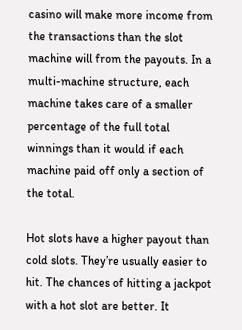casino will make more income from the transactions than the slot machine will from the payouts. In a multi-machine structure, each machine takes care of a smaller percentage of the full total winnings than it would if each machine paid off only a section of the total.

Hot slots have a higher payout than cold slots. They’re usually easier to hit. The chances of hitting a jackpot with a hot slot are better. It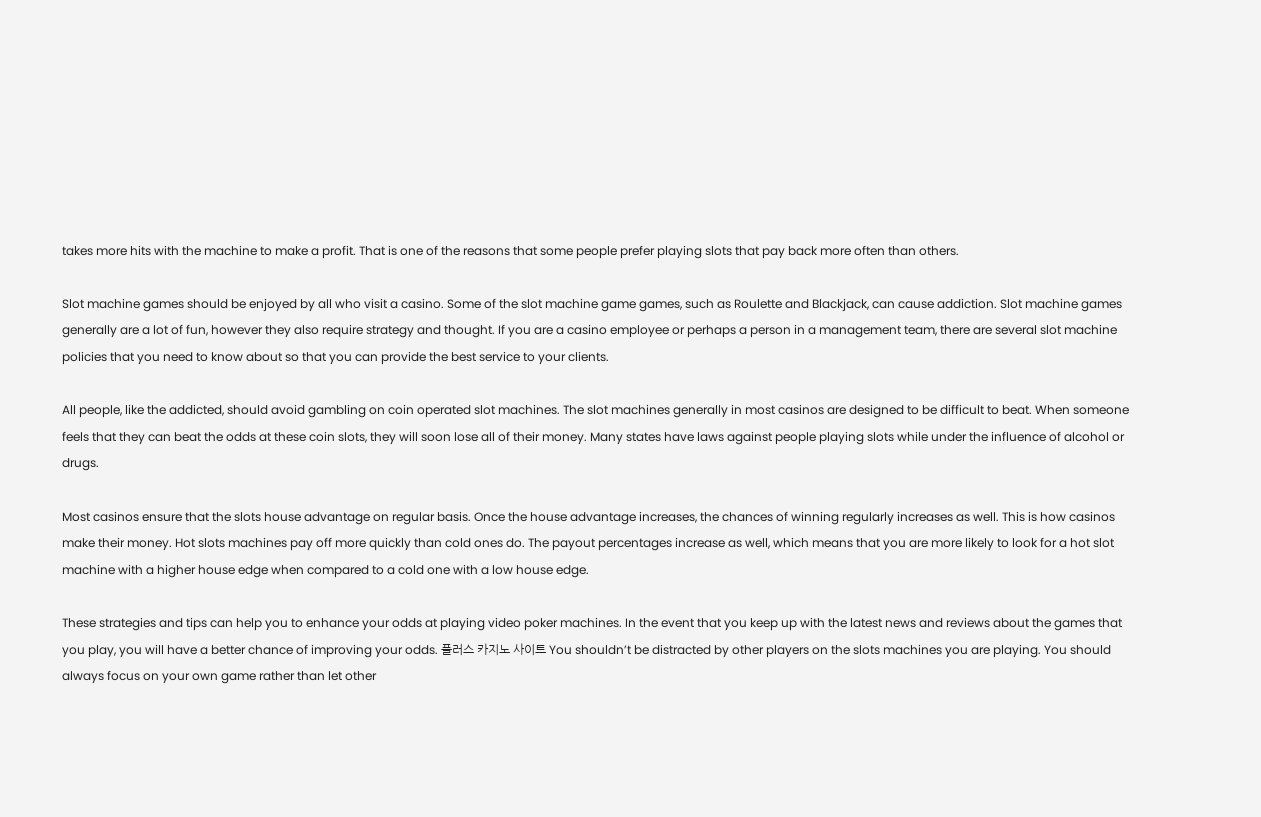takes more hits with the machine to make a profit. That is one of the reasons that some people prefer playing slots that pay back more often than others.

Slot machine games should be enjoyed by all who visit a casino. Some of the slot machine game games, such as Roulette and Blackjack, can cause addiction. Slot machine games generally are a lot of fun, however they also require strategy and thought. If you are a casino employee or perhaps a person in a management team, there are several slot machine policies that you need to know about so that you can provide the best service to your clients.

All people, like the addicted, should avoid gambling on coin operated slot machines. The slot machines generally in most casinos are designed to be difficult to beat. When someone feels that they can beat the odds at these coin slots, they will soon lose all of their money. Many states have laws against people playing slots while under the influence of alcohol or drugs.

Most casinos ensure that the slots house advantage on regular basis. Once the house advantage increases, the chances of winning regularly increases as well. This is how casinos make their money. Hot slots machines pay off more quickly than cold ones do. The payout percentages increase as well, which means that you are more likely to look for a hot slot machine with a higher house edge when compared to a cold one with a low house edge.

These strategies and tips can help you to enhance your odds at playing video poker machines. In the event that you keep up with the latest news and reviews about the games that you play, you will have a better chance of improving your odds. 플러스 카지노 사이트 You shouldn’t be distracted by other players on the slots machines you are playing. You should always focus on your own game rather than let other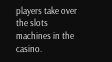players take over the slots machines in the casino.